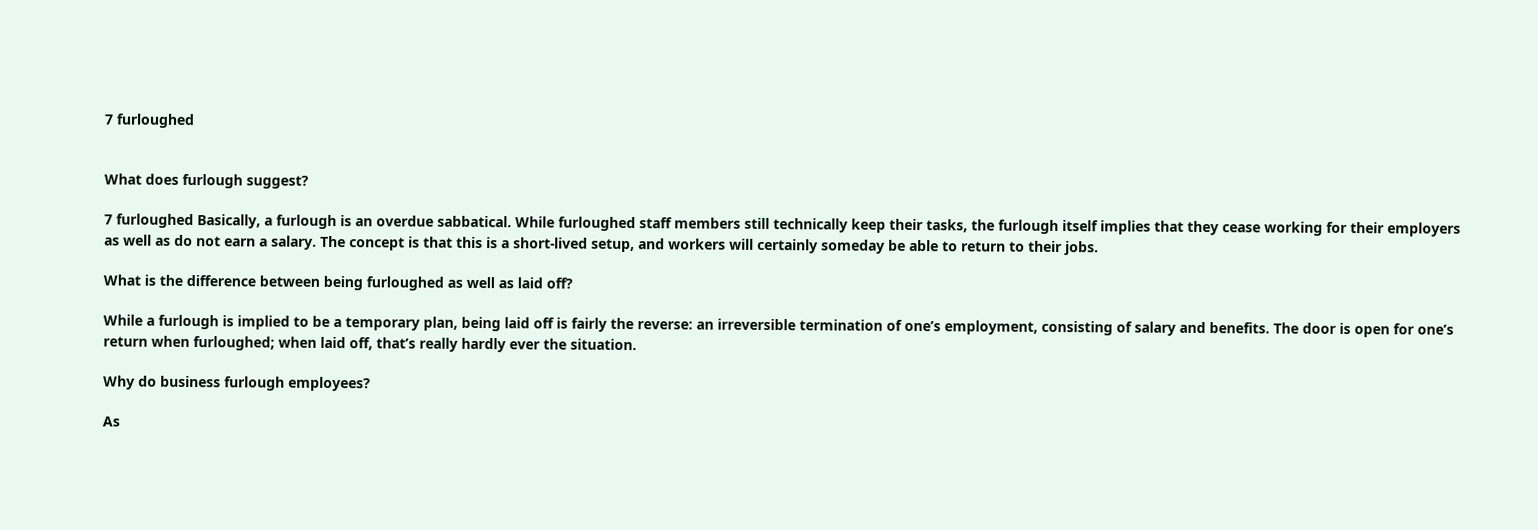7 furloughed


What does furlough suggest?

7 furloughed Basically, a furlough is an overdue sabbatical. While furloughed staff members still technically keep their tasks, the furlough itself implies that they cease working for their employers as well as do not earn a salary. The concept is that this is a short-lived setup, and workers will certainly someday be able to return to their jobs.

What is the difference between being furloughed as well as laid off?

While a furlough is implied to be a temporary plan, being laid off is fairly the reverse: an irreversible termination of one’s employment, consisting of salary and benefits. The door is open for one’s return when furloughed; when laid off, that’s really hardly ever the situation.

Why do business furlough employees?

As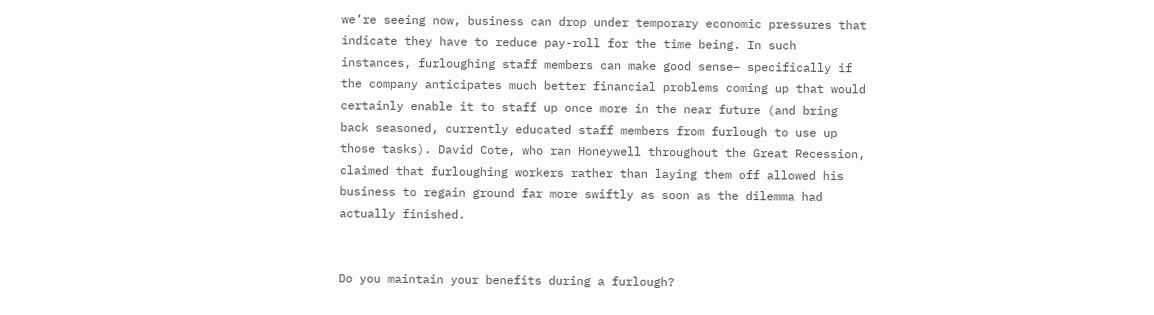we’re seeing now, business can drop under temporary economic pressures that indicate they have to reduce pay-roll for the time being. In such instances, furloughing staff members can make good sense– specifically if the company anticipates much better financial problems coming up that would certainly enable it to staff up once more in the near future (and bring back seasoned, currently educated staff members from furlough to use up those tasks). David Cote, who ran Honeywell throughout the Great Recession, claimed that furloughing workers rather than laying them off allowed his business to regain ground far more swiftly as soon as the dilemma had actually finished.


Do you maintain your benefits during a furlough?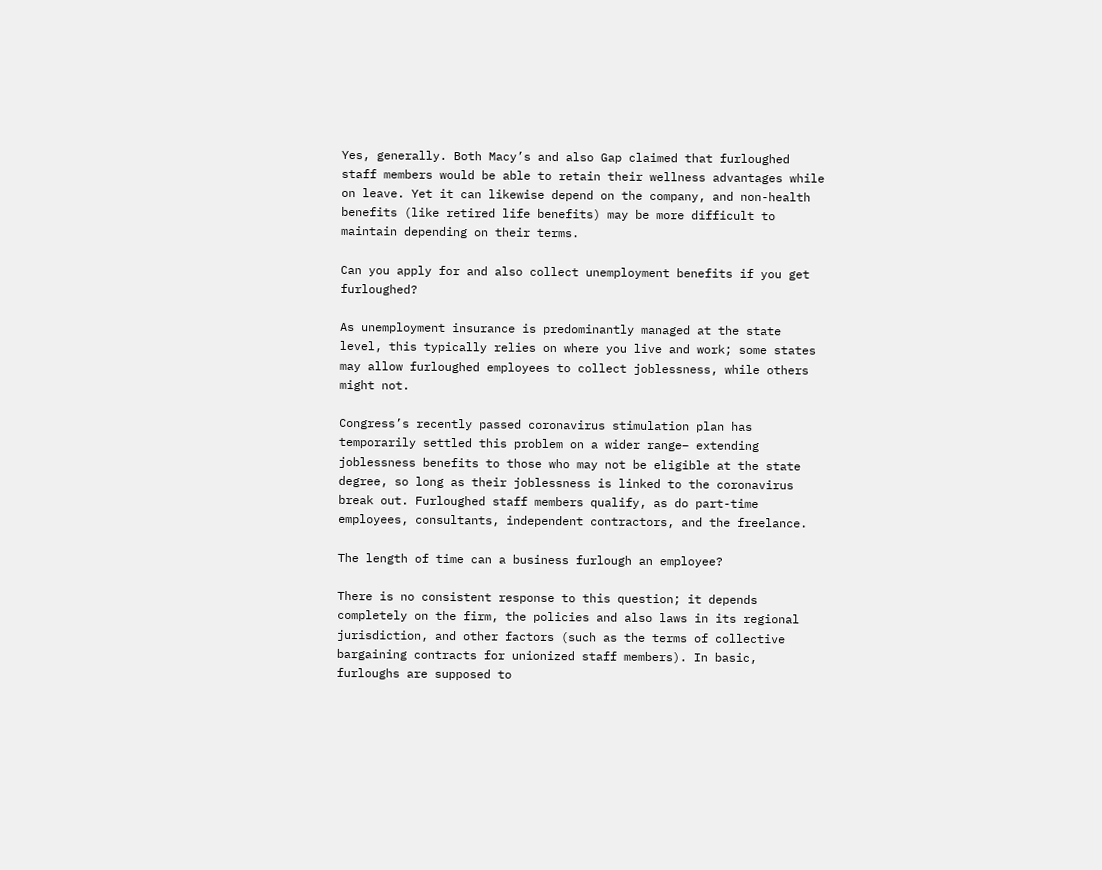Yes, generally. Both Macy’s and also Gap claimed that furloughed staff members would be able to retain their wellness advantages while on leave. Yet it can likewise depend on the company, and non-health benefits (like retired life benefits) may be more difficult to maintain depending on their terms.

Can you apply for and also collect unemployment benefits if you get furloughed?

As unemployment insurance is predominantly managed at the state level, this typically relies on where you live and work; some states may allow furloughed employees to collect joblessness, while others might not.

Congress’s recently passed coronavirus stimulation plan has temporarily settled this problem on a wider range– extending joblessness benefits to those who may not be eligible at the state degree, so long as their joblessness is linked to the coronavirus break out. Furloughed staff members qualify, as do part-time employees, consultants, independent contractors, and the freelance.

The length of time can a business furlough an employee?

There is no consistent response to this question; it depends completely on the firm, the policies and also laws in its regional jurisdiction, and other factors (such as the terms of collective bargaining contracts for unionized staff members). In basic, furloughs are supposed to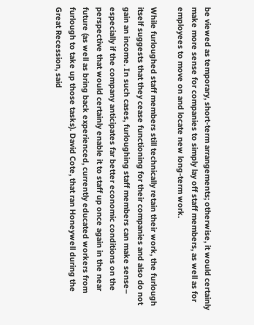be viewed as temporary, short-term arrangements; otherwise, it would certainly make more sense for companies to simply lay off staff members, as well as for employees to move on and locate new long-term work.

While furloughed staff members still technically retain their work, the furlough itself suggests that they cease functioning for their companies and also do not gain an income. In such cases, furloughing staff members can make sense– especially if the company anticipates far better economic conditions on the perspective that would certainly enable it to staff up once again in the near future (as well as bring back experienced, currently educated workers from furlough to take up those tasks). David Cote, that ran Honeywell during the Great Recession, said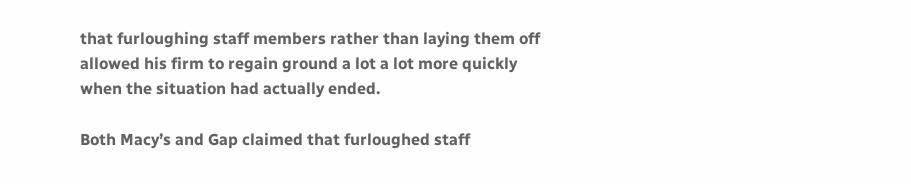that furloughing staff members rather than laying them off allowed his firm to regain ground a lot a lot more quickly when the situation had actually ended.

Both Macy’s and Gap claimed that furloughed staff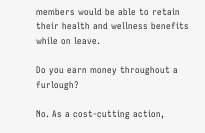members would be able to retain their health and wellness benefits while on leave.

Do you earn money throughout a furlough?

No. As a cost-cutting action,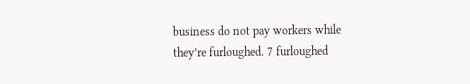business do not pay workers while they’re furloughed. 7 furloughed